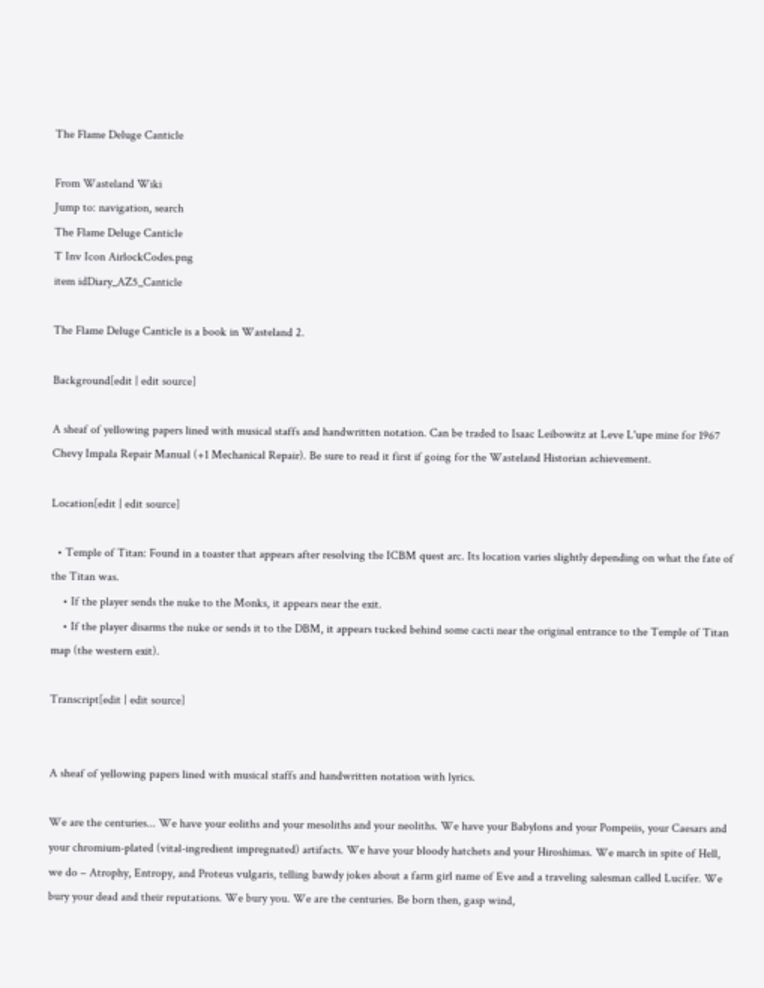The Flame Deluge Canticle

From Wasteland Wiki
Jump to: navigation, search
The Flame Deluge Canticle
T Inv Icon AirlockCodes.png
item idDiary_AZ5_Canticle

The Flame Deluge Canticle is a book in Wasteland 2.

Background[edit | edit source]

A sheaf of yellowing papers lined with musical staffs and handwritten notation. Can be traded to Isaac Leibowitz at Leve L'upe mine for 1967 Chevy Impala Repair Manual (+1 Mechanical Repair). Be sure to read it first if going for the Wasteland Historian achievement.

Location[edit | edit source]

  • Temple of Titan: Found in a toaster that appears after resolving the ICBM quest arc. Its location varies slightly depending on what the fate of the Titan was.
    • If the player sends the nuke to the Monks, it appears near the exit.
    • If the player disarms the nuke or sends it to the DBM, it appears tucked behind some cacti near the original entrance to the Temple of Titan map (the western exit).

Transcript[edit | edit source]


A sheaf of yellowing papers lined with musical staffs and handwritten notation with lyrics.

We are the centuries... We have your eoliths and your mesoliths and your neoliths. We have your Babylons and your Pompeiis, your Caesars and your chromium-plated (vital-ingredient impregnated) artifacts. We have your bloody hatchets and your Hiroshimas. We march in spite of Hell, we do – Atrophy, Entropy, and Proteus vulgaris, telling bawdy jokes about a farm girl name of Eve and a traveling salesman called Lucifer. We bury your dead and their reputations. We bury you. We are the centuries. Be born then, gasp wind,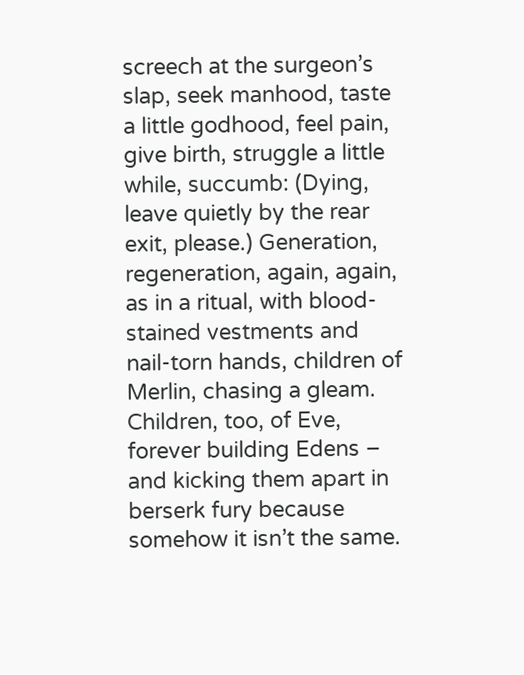screech at the surgeon’s slap, seek manhood, taste a little godhood, feel pain, give birth, struggle a little while, succumb: (Dying, leave quietly by the rear exit, please.) Generation, regeneration, again, again, as in a ritual, with blood-stained vestments and nail-torn hands, children of Merlin, chasing a gleam. Children, too, of Eve, forever building Edens – and kicking them apart in berserk fury because somehow it isn’t the same.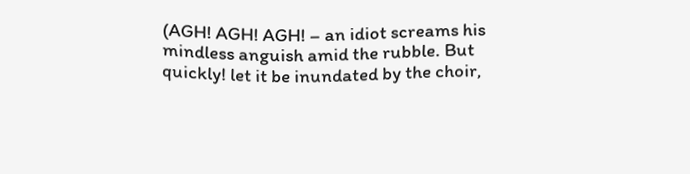(AGH! AGH! AGH! – an idiot screams his mindless anguish amid the rubble. But quickly! let it be inundated by the choir,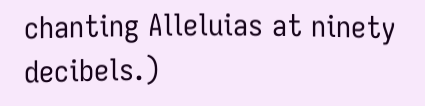chanting Alleluias at ninety decibels.)